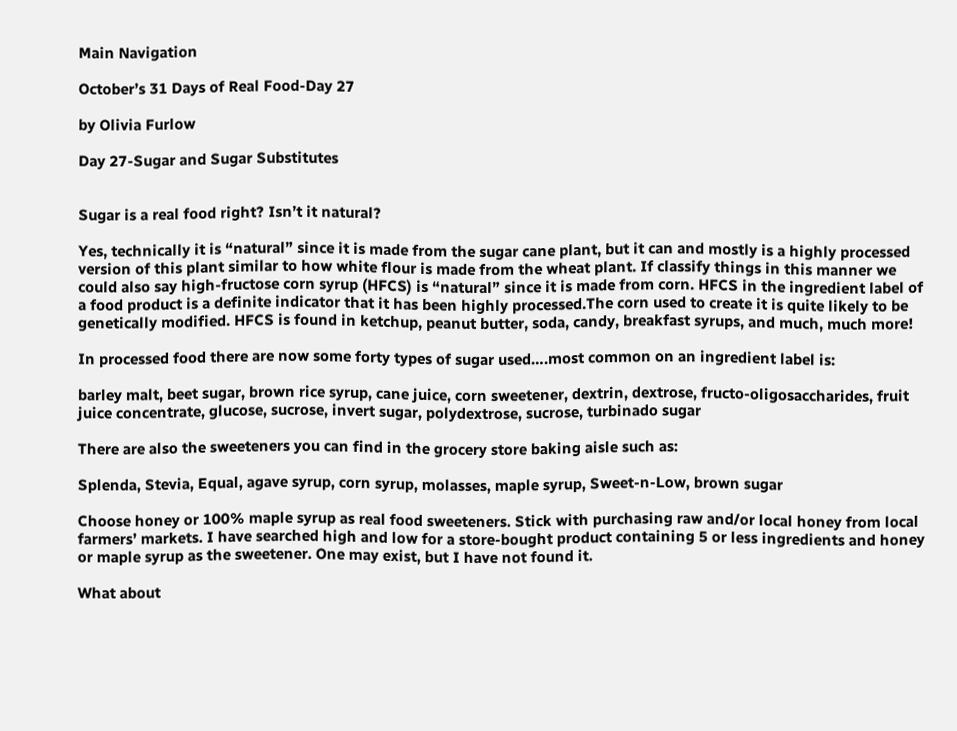Main Navigation

October’s 31 Days of Real Food-Day 27

by Olivia Furlow

Day 27-Sugar and Sugar Substitutes


Sugar is a real food right? Isn’t it natural?

Yes, technically it is “natural” since it is made from the sugar cane plant, but it can and mostly is a highly processed version of this plant similar to how white flour is made from the wheat plant. If classify things in this manner we could also say high-fructose corn syrup (HFCS) is “natural” since it is made from corn. HFCS in the ingredient label of a food product is a definite indicator that it has been highly processed.The corn used to create it is quite likely to be genetically modified. HFCS is found in ketchup, peanut butter, soda, candy, breakfast syrups, and much, much more!

In processed food there are now some forty types of sugar used….most common on an ingredient label is:

barley malt, beet sugar, brown rice syrup, cane juice, corn sweetener, dextrin, dextrose, fructo-oligosaccharides, fruit juice concentrate, glucose, sucrose, invert sugar, polydextrose, sucrose, turbinado sugar

There are also the sweeteners you can find in the grocery store baking aisle such as:

Splenda, Stevia, Equal, agave syrup, corn syrup, molasses, maple syrup, Sweet-n-Low, brown sugar

Choose honey or 100% maple syrup as real food sweeteners. Stick with purchasing raw and/or local honey from local farmers’ markets. I have searched high and low for a store-bought product containing 5 or less ingredients and honey or maple syrup as the sweetener. One may exist, but I have not found it.

What about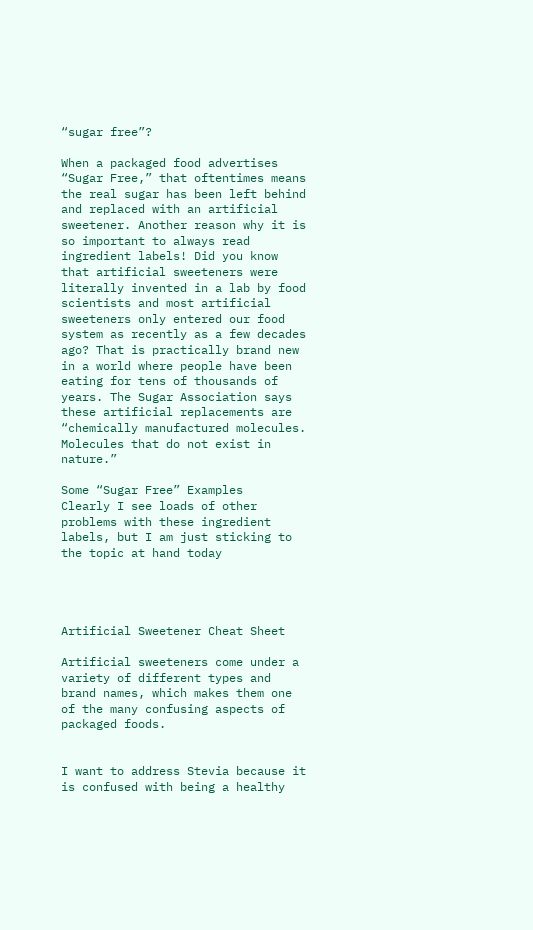“sugar free”?

When a packaged food advertises “Sugar Free,” that oftentimes means the real sugar has been left behind and replaced with an artificial sweetener. Another reason why it is so important to always read ingredient labels! Did you know that artificial sweeteners were literally invented in a lab by food scientists and most artificial sweeteners only entered our food system as recently as a few decades ago? That is practically brand new in a world where people have been eating for tens of thousands of years. The Sugar Association says these artificial replacements are “chemically manufactured molecules. Molecules that do not exist in nature.”

Some “Sugar Free” Examples
Clearly I see loads of other problems with these ingredient labels, but I am just sticking to the topic at hand today




Artificial Sweetener Cheat Sheet

Artificial sweeteners come under a variety of different types and brand names, which makes them one of the many confusing aspects of packaged foods.


I want to address Stevia because it is confused with being a healthy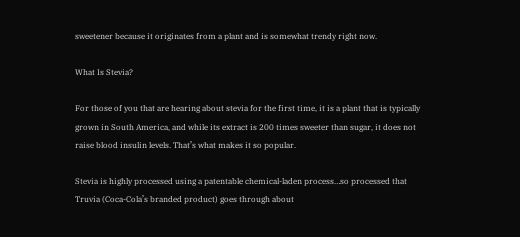sweetener because it originates from a plant and is somewhat trendy right now.

What Is Stevia?

For those of you that are hearing about stevia for the first time, it is a plant that is typically grown in South America, and while its extract is 200 times sweeter than sugar, it does not raise blood insulin levels. That’s what makes it so popular.

Stevia is highly processed using a patentable chemical-laden process…so processed that Truvia (Coca-Cola’s branded product) goes through about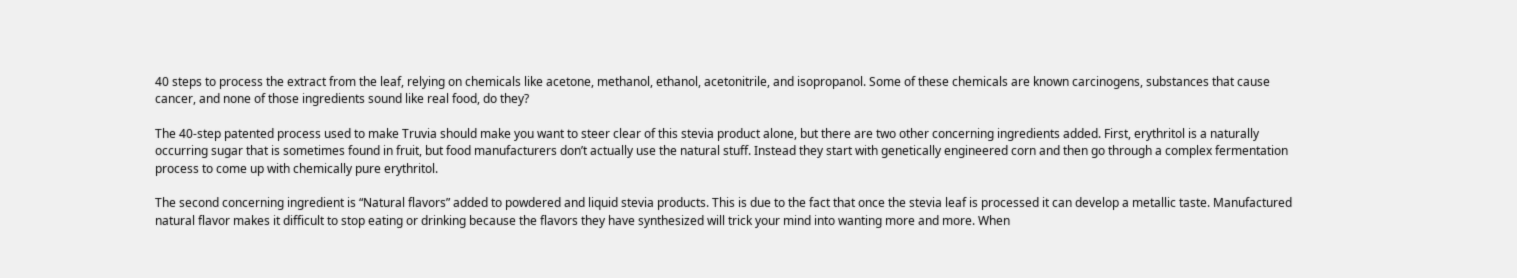40 steps to process the extract from the leaf, relying on chemicals like acetone, methanol, ethanol, acetonitrile, and isopropanol. Some of these chemicals are known carcinogens, substances that cause cancer, and none of those ingredients sound like real food, do they?

The 40-step patented process used to make Truvia should make you want to steer clear of this stevia product alone, but there are two other concerning ingredients added. First, erythritol is a naturally occurring sugar that is sometimes found in fruit, but food manufacturers don’t actually use the natural stuff. Instead they start with genetically engineered corn and then go through a complex fermentation process to come up with chemically pure erythritol.

The second concerning ingredient is “Natural flavors” added to powdered and liquid stevia products. This is due to the fact that once the stevia leaf is processed it can develop a metallic taste. Manufactured natural flavor makes it difficult to stop eating or drinking because the flavors they have synthesized will trick your mind into wanting more and more. When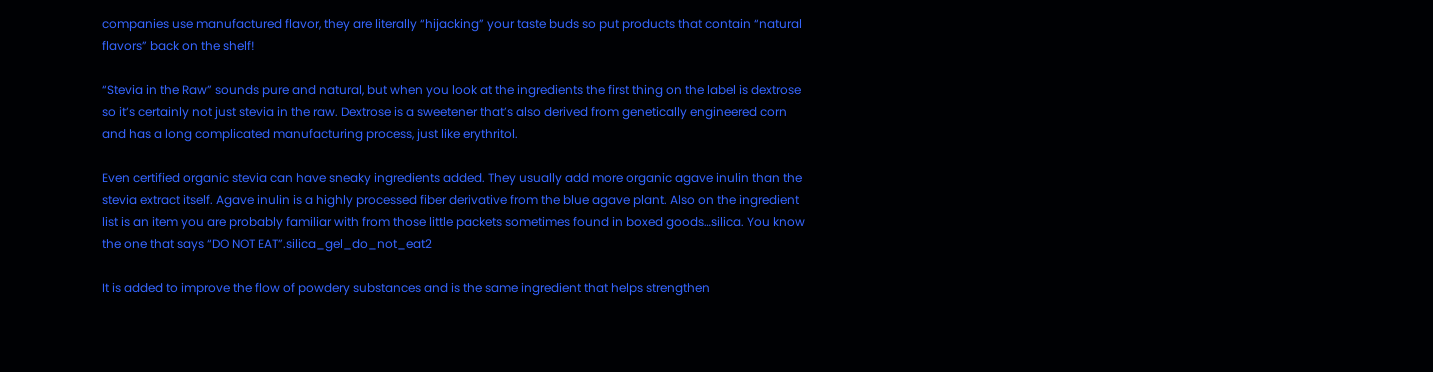companies use manufactured flavor, they are literally “hijacking” your taste buds so put products that contain “natural flavors” back on the shelf!

“Stevia in the Raw” sounds pure and natural, but when you look at the ingredients the first thing on the label is dextrose so it’s certainly not just stevia in the raw. Dextrose is a sweetener that’s also derived from genetically engineered corn and has a long complicated manufacturing process, just like erythritol.

Even certified organic stevia can have sneaky ingredients added. They usually add more organic agave inulin than the stevia extract itself. Agave inulin is a highly processed fiber derivative from the blue agave plant. Also on the ingredient list is an item you are probably familiar with from those little packets sometimes found in boxed goods…silica. You know the one that says “DO NOT EAT”.silica_gel_do_not_eat2

It is added to improve the flow of powdery substances and is the same ingredient that helps strengthen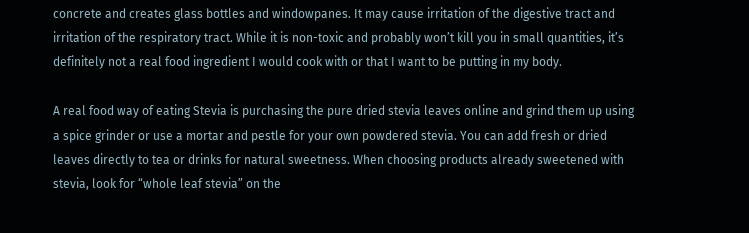concrete and creates glass bottles and windowpanes. It may cause irritation of the digestive tract and irritation of the respiratory tract. While it is non-toxic and probably won’t kill you in small quantities, it’s definitely not a real food ingredient I would cook with or that I want to be putting in my body.

A real food way of eating Stevia is purchasing the pure dried stevia leaves online and grind them up using a spice grinder or use a mortar and pestle for your own powdered stevia. You can add fresh or dried leaves directly to tea or drinks for natural sweetness. When choosing products already sweetened with stevia, look for “whole leaf stevia” on the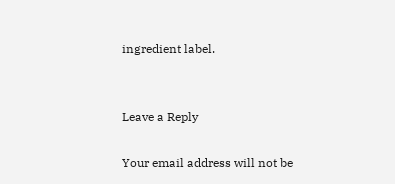ingredient label.


Leave a Reply

Your email address will not be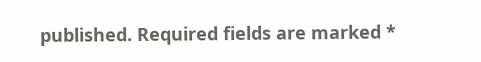published. Required fields are marked *